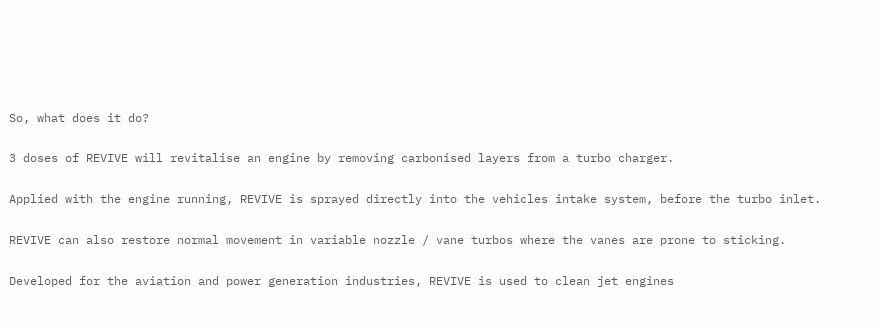So, what does it do?

3 doses of REVIVE will revitalise an engine by removing carbonised layers from a turbo charger.

Applied with the engine running, REVIVE is sprayed directly into the vehicles intake system, before the turbo inlet.

REVIVE can also restore normal movement in variable nozzle / vane turbos where the vanes are prone to sticking.

Developed for the aviation and power generation industries, REVIVE is used to clean jet engines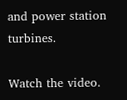and power station turbines.

Watch the video.